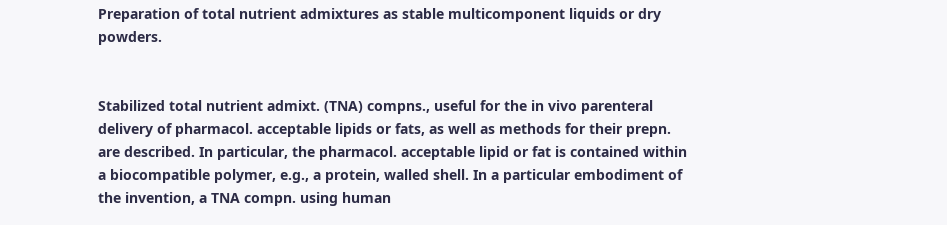Preparation of total nutrient admixtures as stable multicomponent liquids or dry powders.


Stabilized total nutrient admixt. (TNA) compns., useful for the in vivo parenteral delivery of pharmacol. acceptable lipids or fats, as well as methods for their prepn. are described. In particular, the pharmacol. acceptable lipid or fat is contained within a biocompatible polymer, e.g., a protein, walled shell. In a particular embodiment of the invention, a TNA compn. using human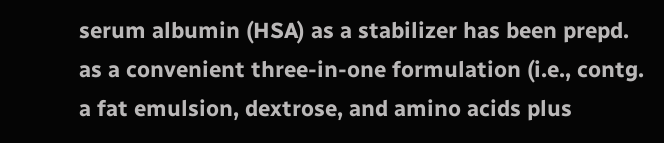serum albumin (HSA) as a stabilizer has been prepd. as a convenient three-in-one formulation (i.e., contg. a fat emulsion, dextrose, and amino acids plus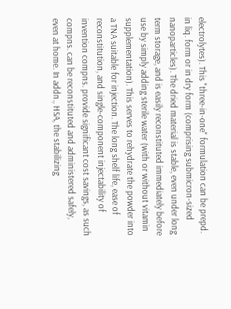electrolytes). This "three-in-one" formulation can be prepd. in liq. form or in dry form (comprising submicron-sized nanoparticles). The dried material is stable, even under long term storage, and is easily reconstituted immediately before use by simply adding sterile water (with or without vitamin supplementation). This serves to rehydrate the powder into a TNA suitable for injection. The long shelf life, ease of reconstitution, and single-component injectability of invention compns. provide significant cost savings, as such compns. can be reconstituted and administered safely, even at home. In addn., HSA, the stabilizing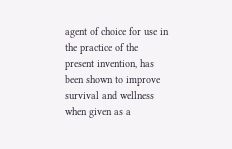agent of choice for use in the practice of the present invention, has been shown to improve survival and wellness when given as a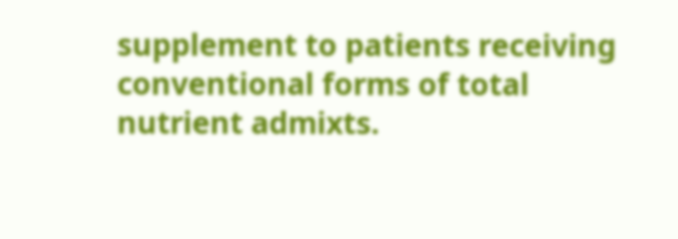supplement to patients receiving conventional forms of total nutrient admixts.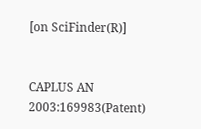[on SciFinder(R)]


CAPLUS AN 2003:169983(Patent)